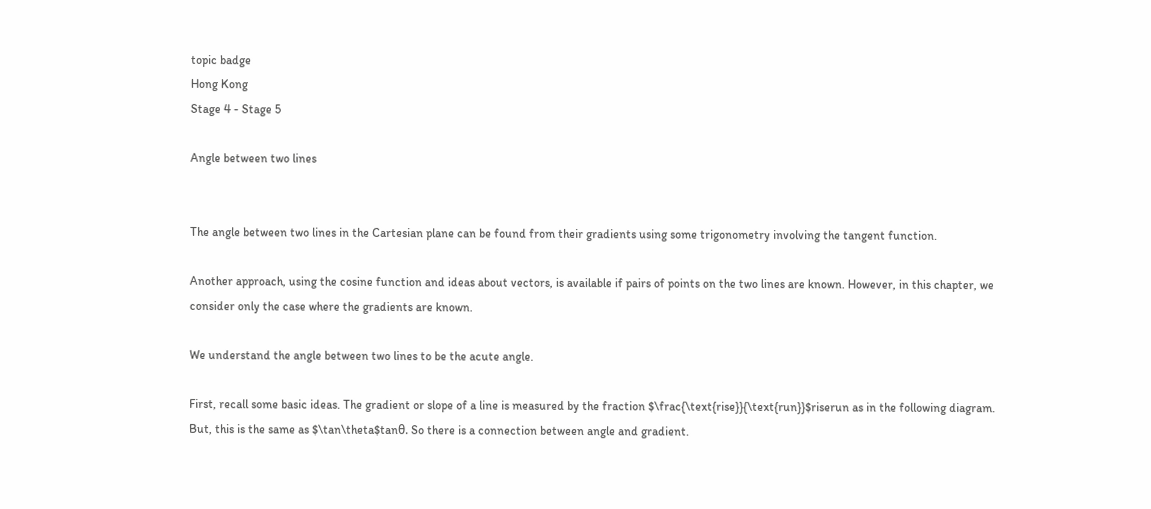topic badge
Hong Kong
Stage 4 - Stage 5

Angle between two lines


The angle between two lines in the Cartesian plane can be found from their gradients using some trigonometry involving the tangent function.

Another approach, using the cosine function and ideas about vectors, is available if pairs of points on the two lines are known. However, in this chapter, we consider only the case where the gradients are known.

We understand the angle between two lines to be the acute angle.

First, recall some basic ideas. The gradient or slope of a line is measured by the fraction $\frac{\text{rise}}{\text{run}}$riserun as in the following diagram. But, this is the same as $\tan\theta$tanθ. So there is a connection between angle and gradient.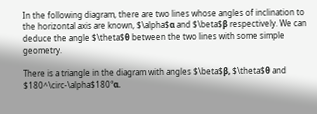In the following diagram, there are two lines whose angles of inclination to the horizontal axis are known, $\alpha$α and $\beta$β respectively. We can deduce the angle $\theta$θ between the two lines with some simple geometry.

There is a triangle in the diagram with angles $\beta$β, $\theta$θ and $180^\circ-\alpha$180°α.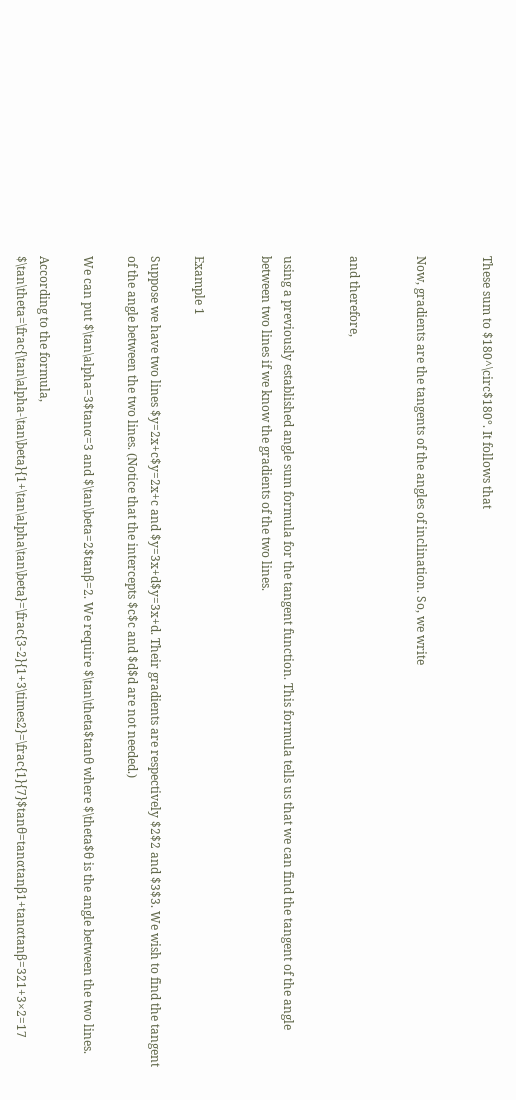These sum to $180^\circ$180°. It follows that


Now, gradients are the tangents of the angles of inclination. So, we write


and therefore,


using a previously established angle sum formula for the tangent function. This formula tells us that we can find the tangent of the angle between two lines if we know the gradients of the two lines.


Example 1

Suppose we have two lines $y=2x+c$y=2x+c and $y=3x+d$y=3x+d. Their gradients are respectively $2$2 and $3$3. We wish to find the tangent of the angle between the two lines. (Notice that the intercepts $c$c and $d$d are not needed.)

We can put $\tan\alpha=3$tanα=3 and $\tan\beta=2$tanβ=2. We require $\tan\theta$tanθ where $\theta$θ is the angle between the two lines.

According to the formula, $\tan\theta=\frac{\tan\alpha-\tan\beta}{1+\tan\alpha\tan\beta}=\frac{3-2}{1+3\times2}=\frac{1}{7}$tanθ=tanαtanβ1+tanαtanβ=321+3×2=17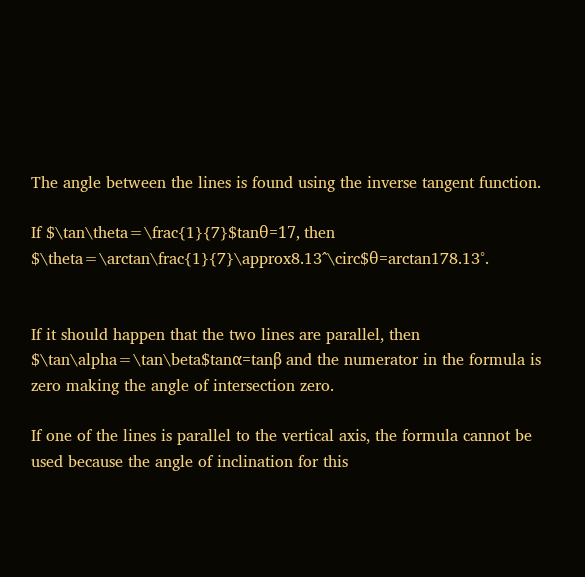The angle between the lines is found using the inverse tangent function.

If $\tan\theta=\frac{1}{7}$tanθ=17, then $\theta=\arctan\frac{1}{7}\approx8.13^\circ$θ=arctan178.13°.


If it should happen that the two lines are parallel, then $\tan\alpha=\tan\beta$tanα=tanβ and the numerator in the formula is zero making the angle of intersection zero.

If one of the lines is parallel to the vertical axis, the formula cannot be used because the angle of inclination for this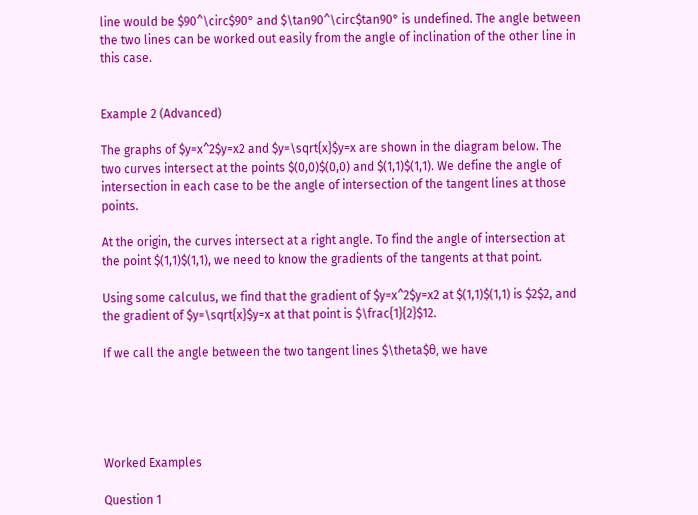line would be $90^\circ$90° and $\tan90^\circ$tan90° is undefined. The angle between the two lines can be worked out easily from the angle of inclination of the other line in this case.


Example 2 (Advanced)

The graphs of $y=x^2$y=x2 and $y=\sqrt{x}$y=x are shown in the diagram below. The two curves intersect at the points $(0,0)$(0,0) and $(1,1)$(1,1). We define the angle of intersection in each case to be the angle of intersection of the tangent lines at those points.

At the origin, the curves intersect at a right angle. To find the angle of intersection at the point $(1,1)$(1,1), we need to know the gradients of the tangents at that point.

Using some calculus, we find that the gradient of $y=x^2$y=x2 at $(1,1)$(1,1) is $2$2, and the gradient of $y=\sqrt{x}$y=x at that point is $\frac{1}{2}$12.

If we call the angle between the two tangent lines $\theta$θ, we have





Worked Examples

Question 1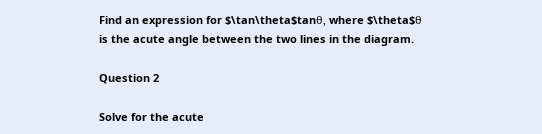Find an expression for $\tan\theta$tanθ, where $\theta$θ is the acute angle between the two lines in the diagram.

Question 2

Solve for the acute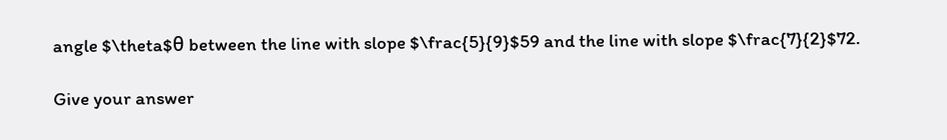angle $\theta$θ between the line with slope $\frac{5}{9}$59 and the line with slope $\frac{7}{2}$72.

Give your answer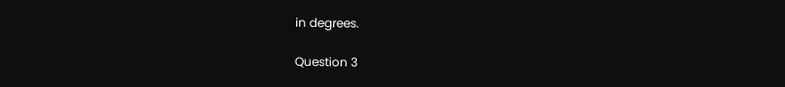in degrees.

Question 3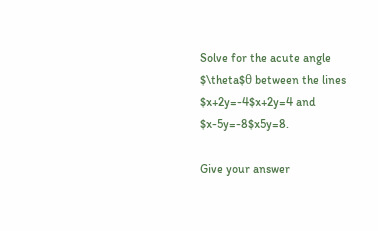Solve for the acute angle $\theta$θ between the lines $x+2y=-4$x+2y=4 and $x-5y=-8$x5y=8.

Give your answer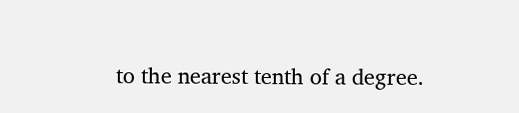to the nearest tenth of a degree.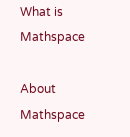What is Mathspace

About Mathspace